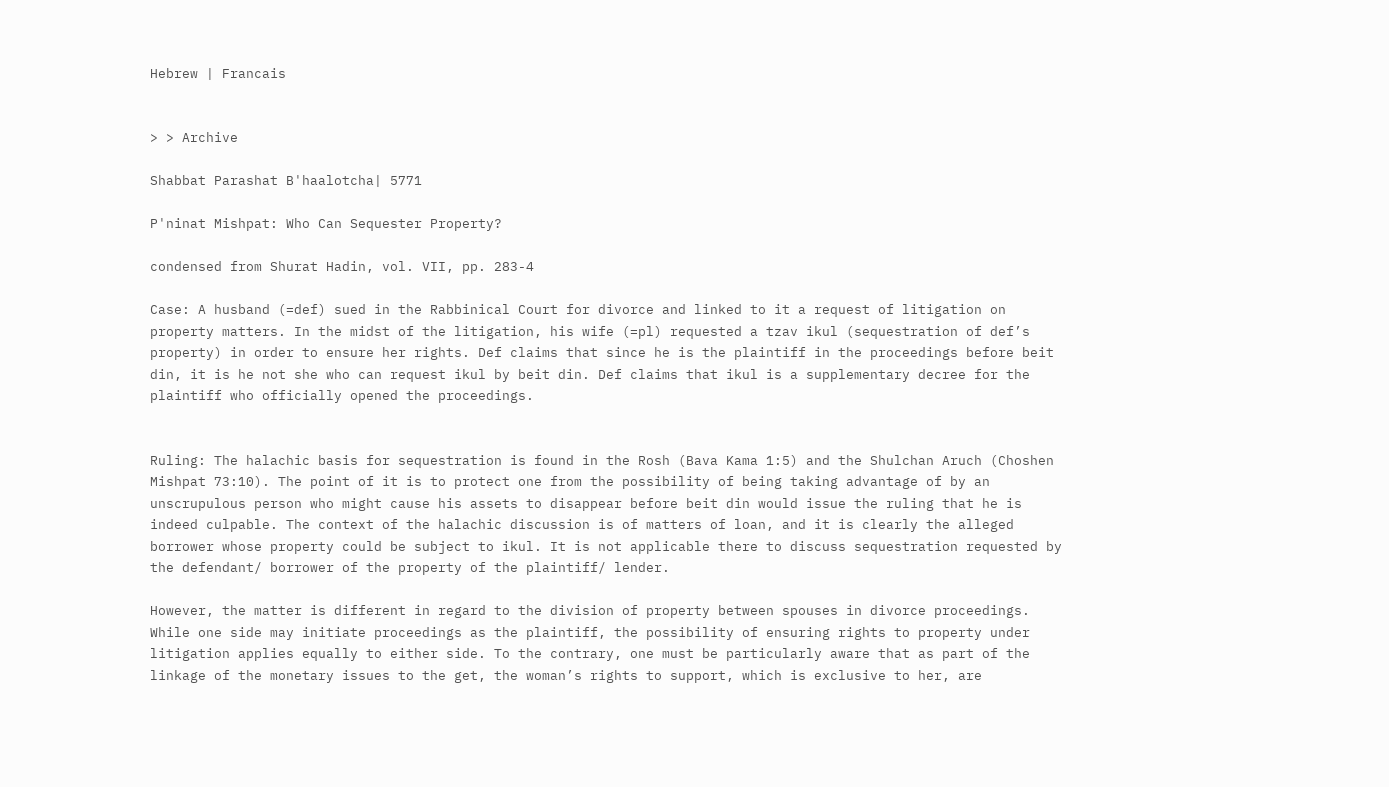Hebrew | Francais


> > Archive

Shabbat Parashat B'haalotcha| 5771

P'ninat Mishpat: Who Can Sequester Property?

condensed from Shurat Hadin, vol. VII, pp. 283-4

Case: A husband (=def) sued in the Rabbinical Court for divorce and linked to it a request of litigation on property matters. In the midst of the litigation, his wife (=pl) requested a tzav ikul (sequestration of def’s property) in order to ensure her rights. Def claims that since he is the plaintiff in the proceedings before beit din, it is he not she who can request ikul by beit din. Def claims that ikul is a supplementary decree for the plaintiff who officially opened the proceedings.


Ruling: The halachic basis for sequestration is found in the Rosh (Bava Kama 1:5) and the Shulchan Aruch (Choshen Mishpat 73:10). The point of it is to protect one from the possibility of being taking advantage of by an unscrupulous person who might cause his assets to disappear before beit din would issue the ruling that he is indeed culpable. The context of the halachic discussion is of matters of loan, and it is clearly the alleged borrower whose property could be subject to ikul. It is not applicable there to discuss sequestration requested by the defendant/ borrower of the property of the plaintiff/ lender.

However, the matter is different in regard to the division of property between spouses in divorce proceedings. While one side may initiate proceedings as the plaintiff, the possibility of ensuring rights to property under litigation applies equally to either side. To the contrary, one must be particularly aware that as part of the linkage of the monetary issues to the get, the woman’s rights to support, which is exclusive to her, are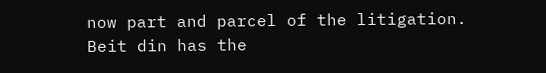now part and parcel of the litigation. Beit din has the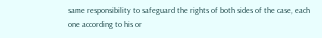same responsibility to safeguard the rights of both sides of the case, each one according to his or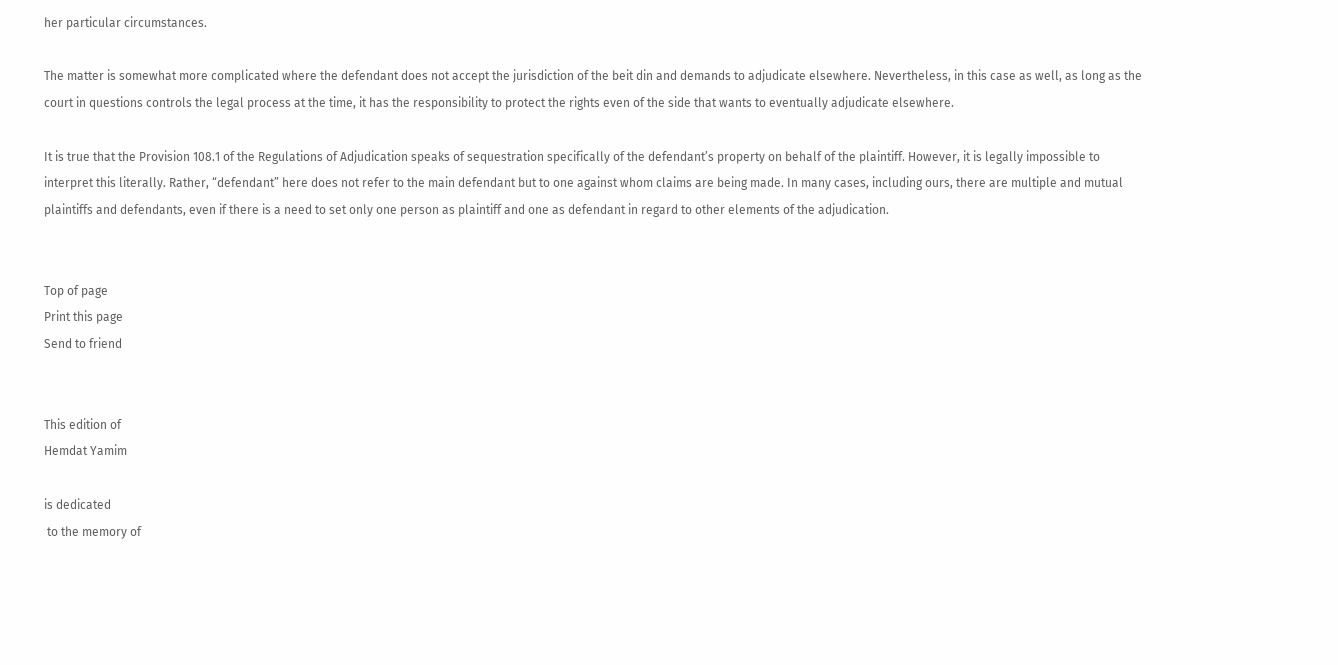her particular circumstances.

The matter is somewhat more complicated where the defendant does not accept the jurisdiction of the beit din and demands to adjudicate elsewhere. Nevertheless, in this case as well, as long as the court in questions controls the legal process at the time, it has the responsibility to protect the rights even of the side that wants to eventually adjudicate elsewhere.

It is true that the Provision 108.1 of the Regulations of Adjudication speaks of sequestration specifically of the defendant’s property on behalf of the plaintiff. However, it is legally impossible to interpret this literally. Rather, “defendant” here does not refer to the main defendant but to one against whom claims are being made. In many cases, including ours, there are multiple and mutual plaintiffs and defendants, even if there is a need to set only one person as plaintiff and one as defendant in regard to other elements of the adjudication.


Top of page
Print this page
Send to friend


This edition of
Hemdat Yamim

is dedicated
 to the memory of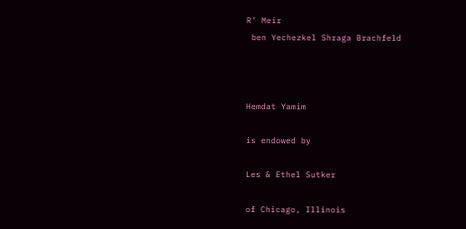R' Meir
 ben Yechezkel Shraga Brachfeld



Hemdat Yamim

is endowed by

Les & Ethel Sutker

of Chicago, Illinois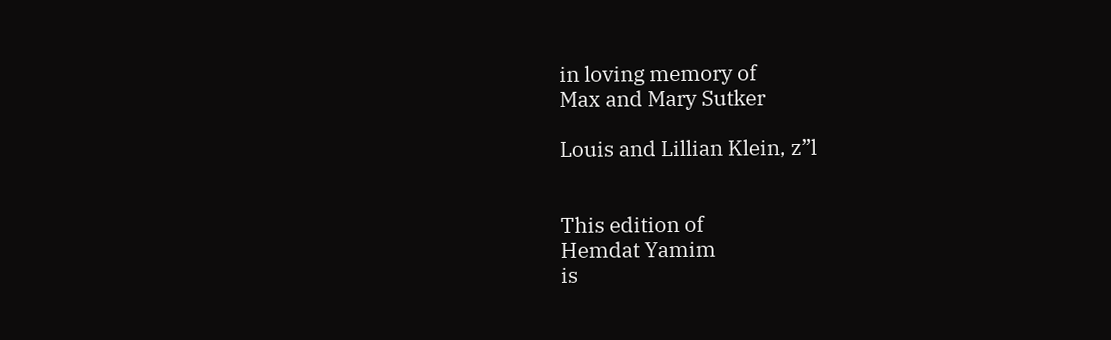in loving memory of
Max and Mary Sutker

Louis and Lillian Klein, z”l


This edition of
Hemdat Yamim
is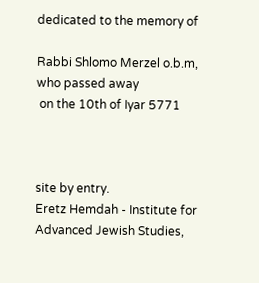dedicated to the memory of

Rabbi Shlomo Merzel o.b.m,
who passed away
 on the 10th of Iyar 5771



site by entry.
Eretz Hemdah - Institute for Advanced Jewish Studies,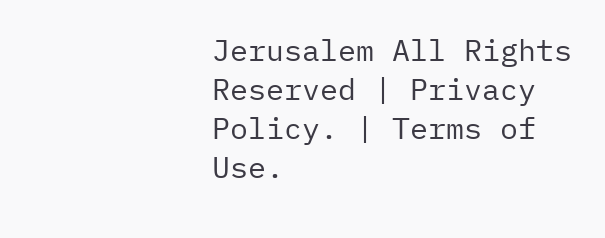Jerusalem All Rights Reserved | Privacy Policy. | Terms of Use.